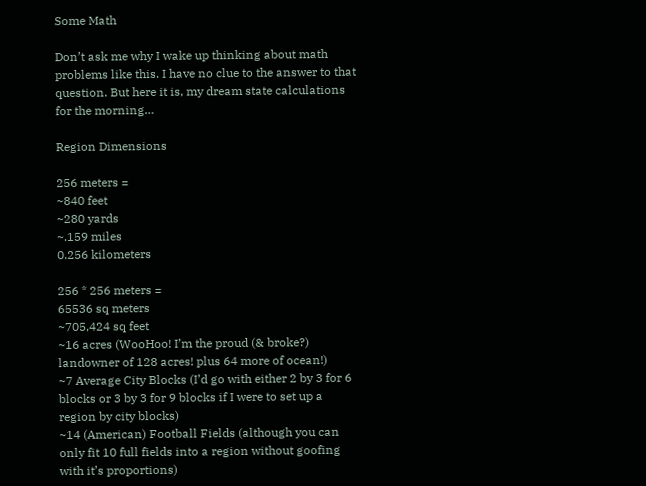Some Math

Don’t ask me why I wake up thinking about math problems like this. I have no clue to the answer to that question. But here it is, my dream state calculations for the morning…

Region Dimensions

256 meters =
~840 feet
~280 yards
~.159 miles
0.256 kilometers

256 * 256 meters =
65536 sq meters
~705,424 sq feet
~16 acres (WooHoo! I’m the proud (& broke?) landowner of 128 acres! plus 64 more of ocean!)
~7 Average City Blocks (I’d go with either 2 by 3 for 6 blocks or 3 by 3 for 9 blocks if I were to set up a region by city blocks)
~14 (American) Football Fields (although you can only fit 10 full fields into a region without goofing with it’s proportions)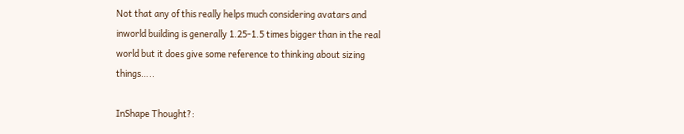Not that any of this really helps much considering avatars and inworld building is generally 1.25-1.5 times bigger than in the real world but it does give some reference to thinking about sizing things…..

InShape Thought?: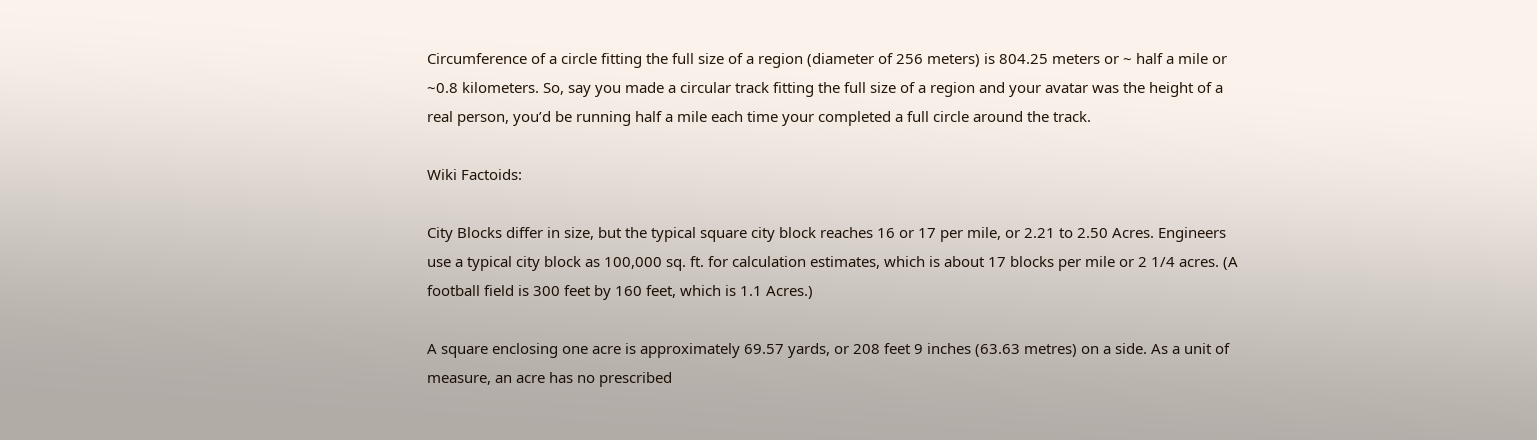Circumference of a circle fitting the full size of a region (diameter of 256 meters) is 804.25 meters or ~ half a mile or ~0.8 kilometers. So, say you made a circular track fitting the full size of a region and your avatar was the height of a real person, you’d be running half a mile each time your completed a full circle around the track.

Wiki Factoids:

City Blocks differ in size, but the typical square city block reaches 16 or 17 per mile, or 2.21 to 2.50 Acres. Engineers use a typical city block as 100,000 sq. ft. for calculation estimates, which is about 17 blocks per mile or 2 1/4 acres. (A football field is 300 feet by 160 feet, which is 1.1 Acres.)

A square enclosing one acre is approximately 69.57 yards, or 208 feet 9 inches (63.63 metres) on a side. As a unit of measure, an acre has no prescribed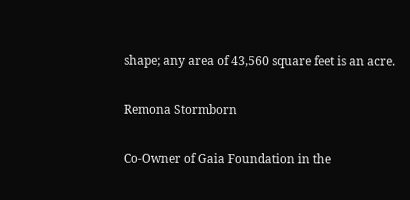shape; any area of 43,560 square feet is an acre.

Remona Stormborn

Co-Owner of Gaia Foundation in the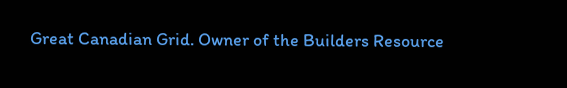Great Canadian Grid. Owner of the Builders Resource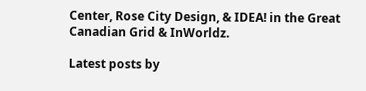Center, Rose City Design, & IDEA! in the Great Canadian Grid & InWorldz.

Latest posts by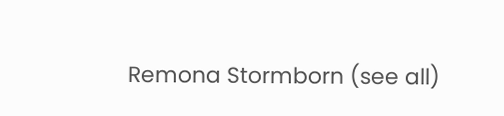Remona Stormborn (see all)